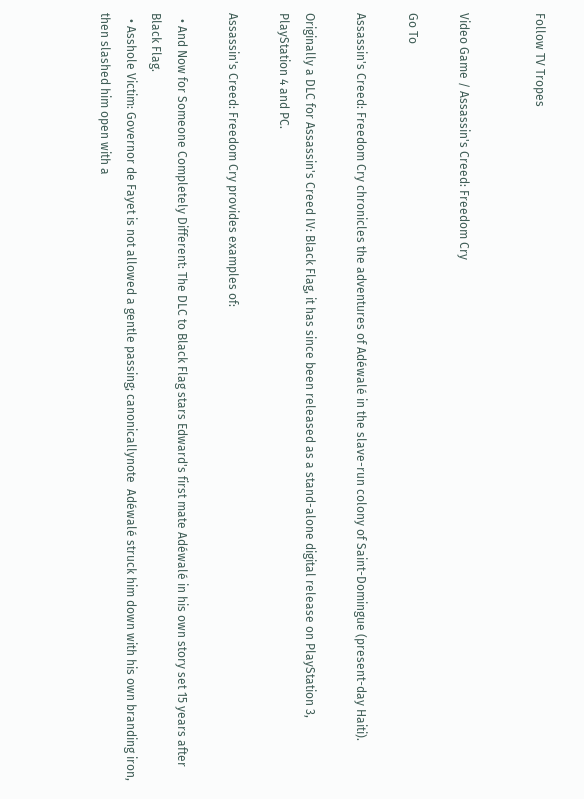Follow TV Tropes


Video Game / Assassin's Creed: Freedom Cry

Go To

Assassin's Creed: Freedom Cry chronicles the adventures of Adéwalé in the slave-run colony of Saint-Domingue (present-day Haiti).

Originally a DLC for Assassin's Creed IV: Black Flag, it has since been released as a stand-alone digital release on PlayStation 3, PlayStation 4 and PC.

Assassin's Creed: Freedom Cry provides examples of:

  • And Now for Someone Completely Different: The DLC to Black Flag stars Edward's first mate Adéwalé in his own story set 15 years after Black Flag.
  • Asshole Victim: Governor de Fayet is not allowed a gentle passing; canonicallynote  Adéwalé struck him down with his own branding iron, then slashed him open with a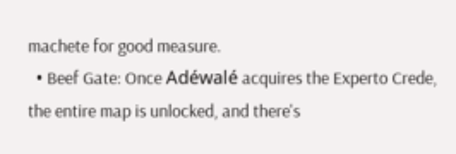machete for good measure.
  • Beef Gate: Once Adéwalé acquires the Experto Crede, the entire map is unlocked, and there's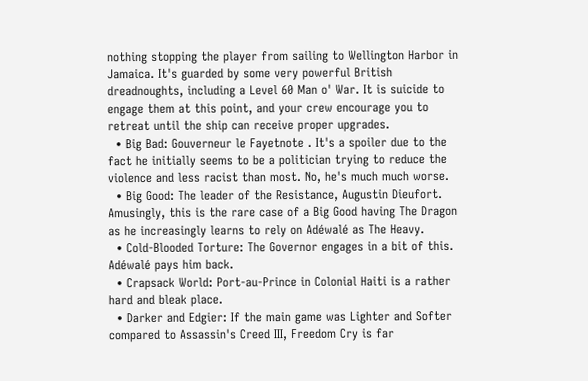nothing stopping the player from sailing to Wellington Harbor in Jamaica. It's guarded by some very powerful British dreadnoughts, including a Level 60 Man o' War. It is suicide to engage them at this point, and your crew encourage you to retreat until the ship can receive proper upgrades.
  • Big Bad: Gouverneur le Fayetnote . It's a spoiler due to the fact he initially seems to be a politician trying to reduce the violence and less racist than most. No, he's much much worse.
  • Big Good: The leader of the Resistance, Augustin Dieufort. Amusingly, this is the rare case of a Big Good having The Dragon as he increasingly learns to rely on Adéwalé as The Heavy.
  • Cold-Blooded Torture: The Governor engages in a bit of this. Adéwalé pays him back.
  • Crapsack World: Port-au-Prince in Colonial Haiti is a rather hard and bleak place.
  • Darker and Edgier: If the main game was Lighter and Softer compared to Assassin's Creed III, Freedom Cry is far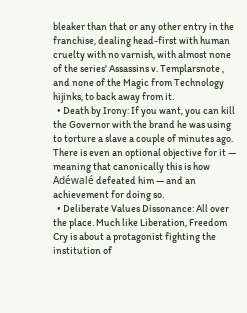bleaker than that or any other entry in the franchise, dealing head-first with human cruelty with no varnish, with almost none of the series' Assassins v. Templarsnote , and none of the Magic from Technology hijinks, to back away from it.
  • Death by Irony: If you want, you can kill the Governor with the brand he was using to torture a slave a couple of minutes ago. There is even an optional objective for it — meaning that canonically this is how Adéwalé defeated him — and an achievement for doing so.
  • Deliberate Values Dissonance: All over the place. Much like Liberation, Freedom Cry is about a protagonist fighting the institution of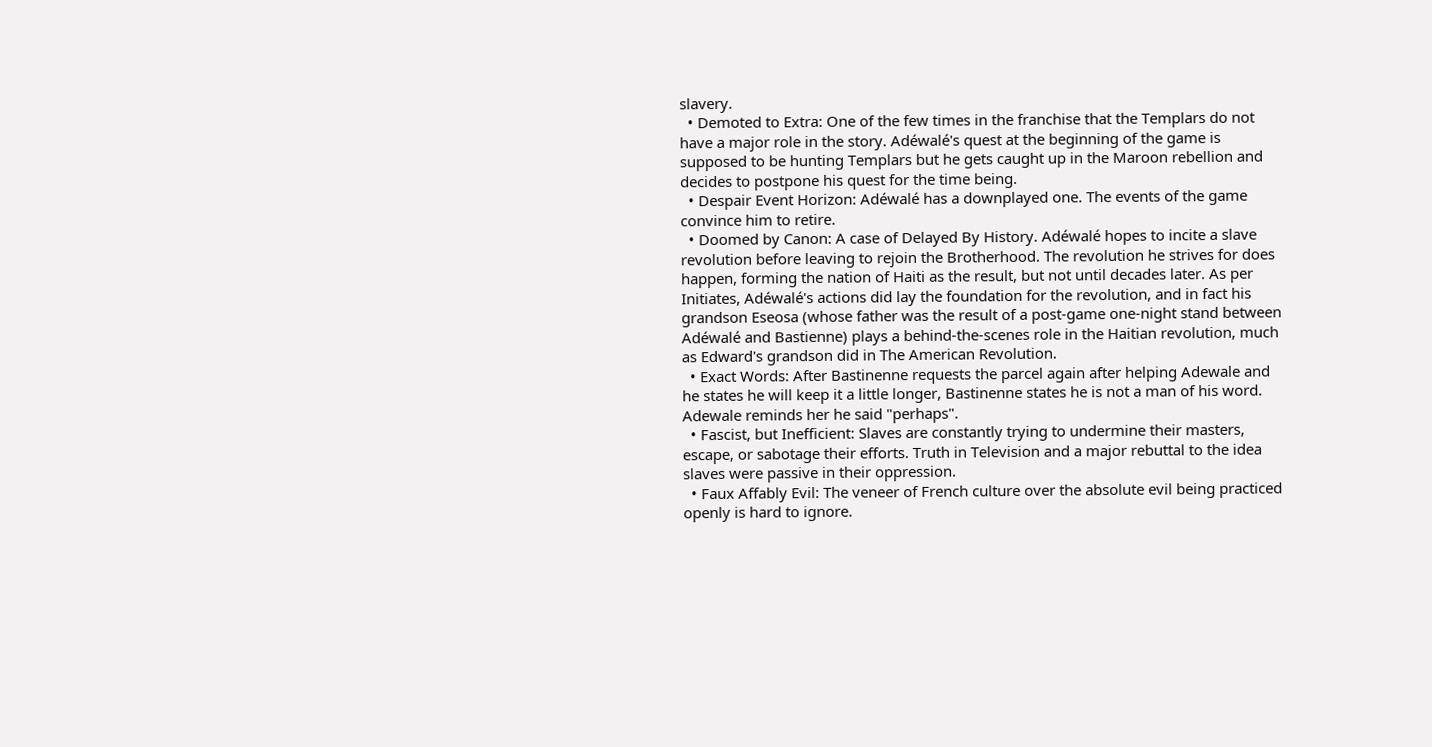slavery.
  • Demoted to Extra: One of the few times in the franchise that the Templars do not have a major role in the story. Adéwalé's quest at the beginning of the game is supposed to be hunting Templars but he gets caught up in the Maroon rebellion and decides to postpone his quest for the time being.
  • Despair Event Horizon: Adéwalé has a downplayed one. The events of the game convince him to retire.
  • Doomed by Canon: A case of Delayed By History. Adéwalé hopes to incite a slave revolution before leaving to rejoin the Brotherhood. The revolution he strives for does happen, forming the nation of Haiti as the result, but not until decades later. As per Initiates, Adéwalé's actions did lay the foundation for the revolution, and in fact his grandson Eseosa (whose father was the result of a post-game one-night stand between Adéwalé and Bastienne) plays a behind-the-scenes role in the Haitian revolution, much as Edward's grandson did in The American Revolution.
  • Exact Words: After Bastinenne requests the parcel again after helping Adewale and he states he will keep it a little longer, Bastinenne states he is not a man of his word. Adewale reminds her he said "perhaps".
  • Fascist, but Inefficient: Slaves are constantly trying to undermine their masters, escape, or sabotage their efforts. Truth in Television and a major rebuttal to the idea slaves were passive in their oppression.
  • Faux Affably Evil: The veneer of French culture over the absolute evil being practiced openly is hard to ignore.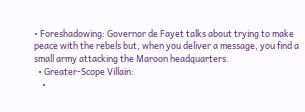• Foreshadowing: Governor de Fayet talks about trying to make peace with the rebels but, when you deliver a message, you find a small army attacking the Maroon headquarters.
  • Greater-Scope Villain:
    •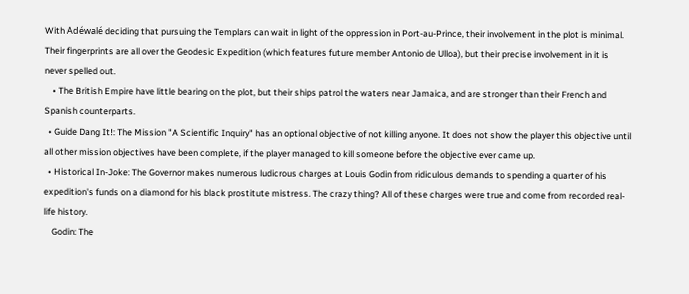With Adéwalé deciding that pursuing the Templars can wait in light of the oppression in Port-au-Prince, their involvement in the plot is minimal. Their fingerprints are all over the Geodesic Expedition (which features future member Antonio de Ulloa), but their precise involvement in it is never spelled out.
    • The British Empire have little bearing on the plot, but their ships patrol the waters near Jamaica, and are stronger than their French and Spanish counterparts.
  • Guide Dang It!: The Mission "A Scientific Inquiry" has an optional objective of not killing anyone. It does not show the player this objective until all other mission objectives have been complete, if the player managed to kill someone before the objective ever came up.
  • Historical In-Joke: The Governor makes numerous ludicrous charges at Louis Godin from ridiculous demands to spending a quarter of his expedition's funds on a diamond for his black prostitute mistress. The crazy thing? All of these charges were true and come from recorded real-life history.
    Godin: The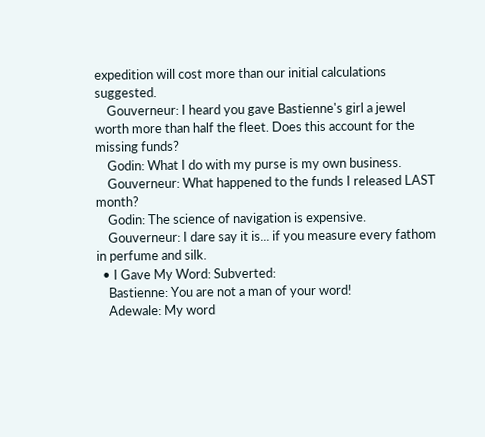expedition will cost more than our initial calculations suggested.
    Gouverneur: I heard you gave Bastienne's girl a jewel worth more than half the fleet. Does this account for the missing funds?
    Godin: What I do with my purse is my own business.
    Gouverneur: What happened to the funds I released LAST month?
    Godin: The science of navigation is expensive.
    Gouverneur: I dare say it is... if you measure every fathom in perfume and silk.
  • I Gave My Word: Subverted:
    Bastienne: You are not a man of your word!
    Adewale: My word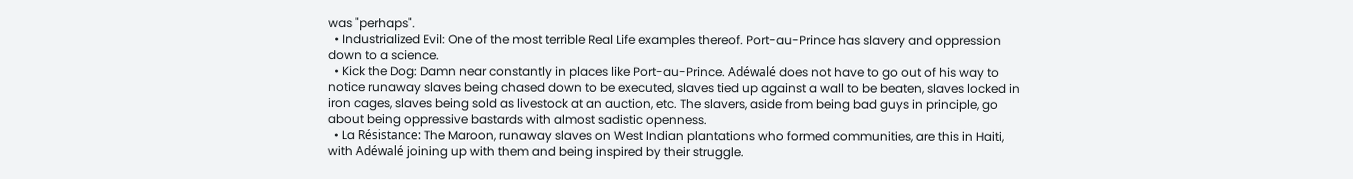was "perhaps".
  • Industrialized Evil: One of the most terrible Real Life examples thereof. Port-au-Prince has slavery and oppression down to a science.
  • Kick the Dog: Damn near constantly in places like Port-au-Prince. Adéwalé does not have to go out of his way to notice runaway slaves being chased down to be executed, slaves tied up against a wall to be beaten, slaves locked in iron cages, slaves being sold as livestock at an auction, etc. The slavers, aside from being bad guys in principle, go about being oppressive bastards with almost sadistic openness.
  • La Résistance: The Maroon, runaway slaves on West Indian plantations who formed communities, are this in Haiti, with Adéwalé joining up with them and being inspired by their struggle.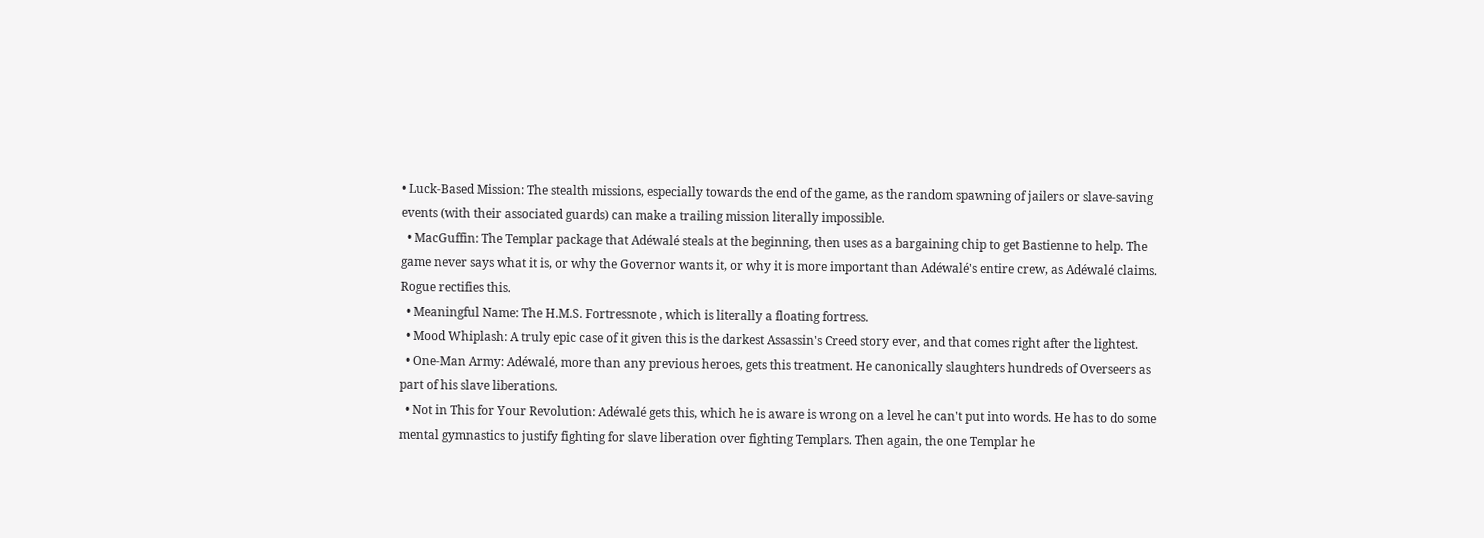• Luck-Based Mission: The stealth missions, especially towards the end of the game, as the random spawning of jailers or slave-saving events (with their associated guards) can make a trailing mission literally impossible.
  • MacGuffin: The Templar package that Adéwalé steals at the beginning, then uses as a bargaining chip to get Bastienne to help. The game never says what it is, or why the Governor wants it, or why it is more important than Adéwalé's entire crew, as Adéwalé claims. Rogue rectifies this.
  • Meaningful Name: The H.M.S. Fortressnote , which is literally a floating fortress.
  • Mood Whiplash: A truly epic case of it given this is the darkest Assassin's Creed story ever, and that comes right after the lightest.
  • One-Man Army: Adéwalé, more than any previous heroes, gets this treatment. He canonically slaughters hundreds of Overseers as part of his slave liberations.
  • Not in This for Your Revolution: Adéwalé gets this, which he is aware is wrong on a level he can't put into words. He has to do some mental gymnastics to justify fighting for slave liberation over fighting Templars. Then again, the one Templar he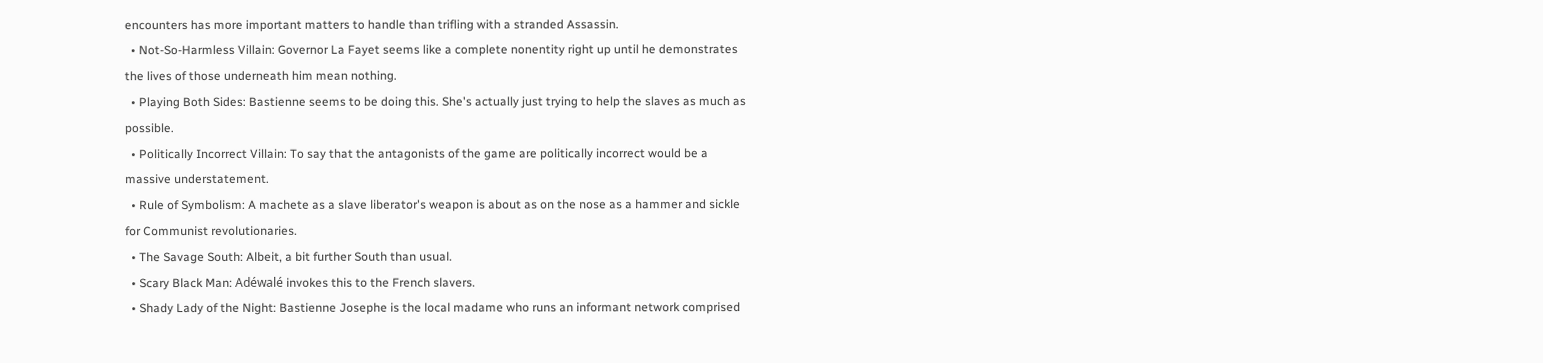encounters has more important matters to handle than trifling with a stranded Assassin.
  • Not-So-Harmless Villain: Governor La Fayet seems like a complete nonentity right up until he demonstrates the lives of those underneath him mean nothing.
  • Playing Both Sides: Bastienne seems to be doing this. She's actually just trying to help the slaves as much as possible.
  • Politically Incorrect Villain: To say that the antagonists of the game are politically incorrect would be a massive understatement.
  • Rule of Symbolism: A machete as a slave liberator's weapon is about as on the nose as a hammer and sickle for Communist revolutionaries.
  • The Savage South: Albeit, a bit further South than usual.
  • Scary Black Man: Adéwalé invokes this to the French slavers.
  • Shady Lady of the Night: Bastienne Josephe is the local madame who runs an informant network comprised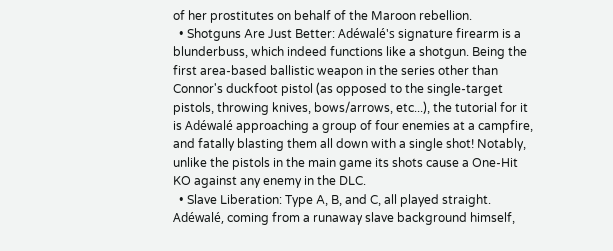of her prostitutes on behalf of the Maroon rebellion.
  • Shotguns Are Just Better: Adéwalé's signature firearm is a blunderbuss, which indeed functions like a shotgun. Being the first area-based ballistic weapon in the series other than Connor's duckfoot pistol (as opposed to the single-target pistols, throwing knives, bows/arrows, etc...), the tutorial for it is Adéwalé approaching a group of four enemies at a campfire, and fatally blasting them all down with a single shot! Notably, unlike the pistols in the main game its shots cause a One-Hit KO against any enemy in the DLC.
  • Slave Liberation: Type A, B, and C, all played straight. Adéwalé, coming from a runaway slave background himself,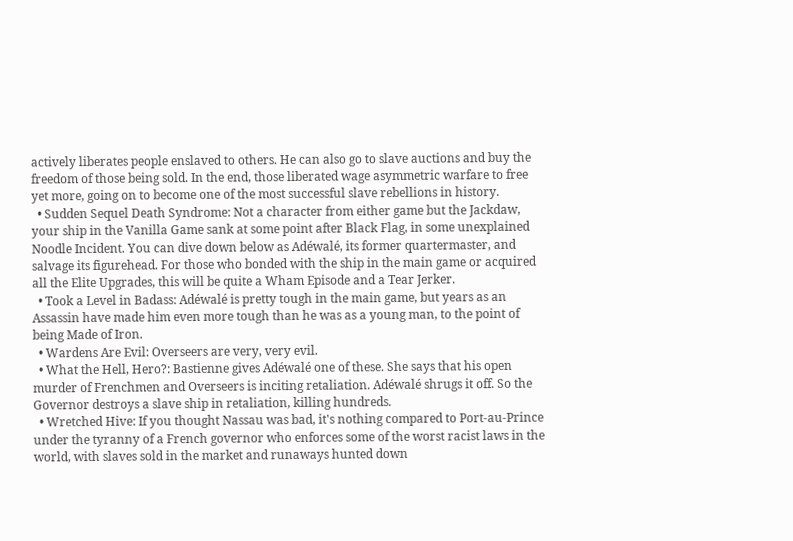actively liberates people enslaved to others. He can also go to slave auctions and buy the freedom of those being sold. In the end, those liberated wage asymmetric warfare to free yet more, going on to become one of the most successful slave rebellions in history.
  • Sudden Sequel Death Syndrome: Not a character from either game but the Jackdaw, your ship in the Vanilla Game sank at some point after Black Flag, in some unexplained Noodle Incident. You can dive down below as Adéwalé, its former quartermaster, and salvage its figurehead. For those who bonded with the ship in the main game or acquired all the Elite Upgrades, this will be quite a Wham Episode and a Tear Jerker.
  • Took a Level in Badass: Adéwalé is pretty tough in the main game, but years as an Assassin have made him even more tough than he was as a young man, to the point of being Made of Iron.
  • Wardens Are Evil: Overseers are very, very evil.
  • What the Hell, Hero?: Bastienne gives Adéwalé one of these. She says that his open murder of Frenchmen and Overseers is inciting retaliation. Adéwalé shrugs it off. So the Governor destroys a slave ship in retaliation, killing hundreds.
  • Wretched Hive: If you thought Nassau was bad, it's nothing compared to Port-au-Prince under the tyranny of a French governor who enforces some of the worst racist laws in the world, with slaves sold in the market and runaways hunted down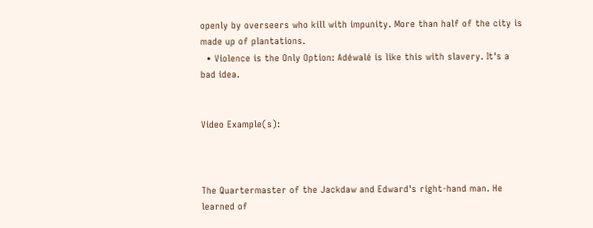openly by overseers who kill with impunity. More than half of the city is made up of plantations.
  • Violence is the Only Option: Adéwalé is like this with slavery. It's a bad idea.


Video Example(s):



The Quartermaster of the Jackdaw and Edward's right-hand man. He learned of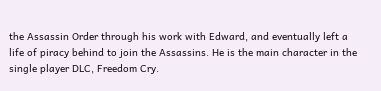the Assassin Order through his work with Edward, and eventually left a life of piracy behind to join the Assassins. He is the main character in the single player DLC, Freedom Cry.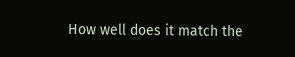How well does it match the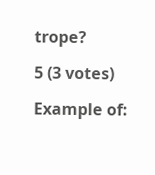trope?

5 (3 votes)

Example of: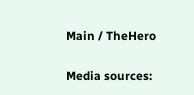Main / TheHero

Media sources: